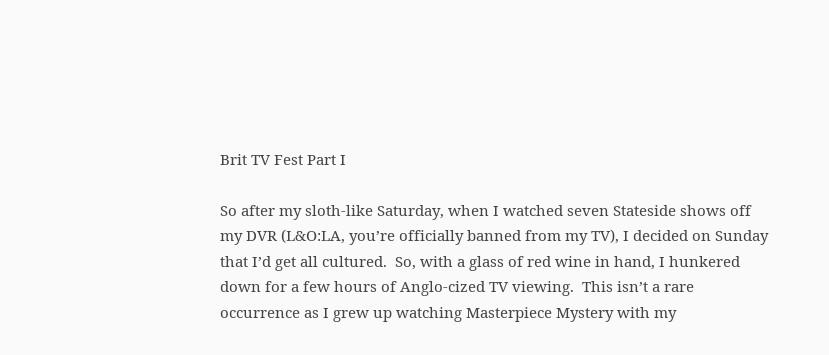Brit TV Fest Part I

So after my sloth-like Saturday, when I watched seven Stateside shows off my DVR (L&O:LA, you’re officially banned from my TV), I decided on Sunday that I’d get all cultured.  So, with a glass of red wine in hand, I hunkered down for a few hours of Anglo-cized TV viewing.  This isn’t a rare occurrence as I grew up watching Masterpiece Mystery with my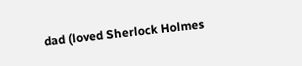dad (loved Sherlock Holmes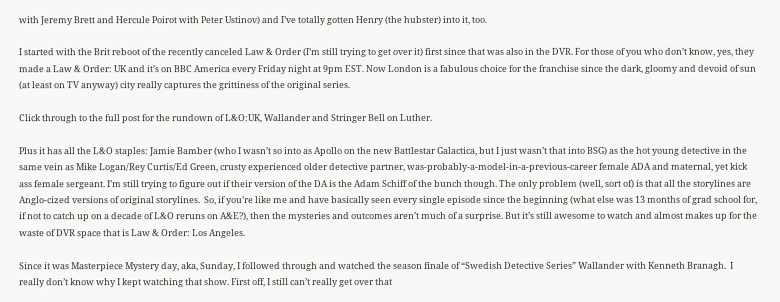with Jeremy Brett and Hercule Poirot with Peter Ustinov) and I’ve totally gotten Henry (the hubster) into it, too.

I started with the Brit reboot of the recently canceled Law & Order (I’m still trying to get over it) first since that was also in the DVR. For those of you who don’t know, yes, they made a Law & Order: UK and it’s on BBC America every Friday night at 9pm EST. Now London is a fabulous choice for the franchise since the dark, gloomy and devoid of sun (at least on TV anyway) city really captures the grittiness of the original series.

Click through to the full post for the rundown of L&O:UK, Wallander and Stringer Bell on Luther.

Plus it has all the L&O staples: Jamie Bamber (who I wasn’t so into as Apollo on the new Battlestar Galactica, but I just wasn’t that into BSG) as the hot young detective in the same vein as Mike Logan/Rey Curtis/Ed Green, crusty experienced older detective partner, was-probably-a-model-in-a-previous-career female ADA and maternal, yet kick ass female sergeant. I’m still trying to figure out if their version of the DA is the Adam Schiff of the bunch though. The only problem (well, sort of) is that all the storylines are Anglo-cized versions of original storylines.  So, if you’re like me and have basically seen every single episode since the beginning (what else was 13 months of grad school for, if not to catch up on a decade of L&O reruns on A&E?), then the mysteries and outcomes aren’t much of a surprise. But it’s still awesome to watch and almost makes up for the waste of DVR space that is Law & Order: Los Angeles.

Since it was Masterpiece Mystery day, aka, Sunday, I followed through and watched the season finale of “Swedish Detective Series” Wallander with Kenneth Branagh.  I really don’t know why I kept watching that show. First off, I still can’t really get over that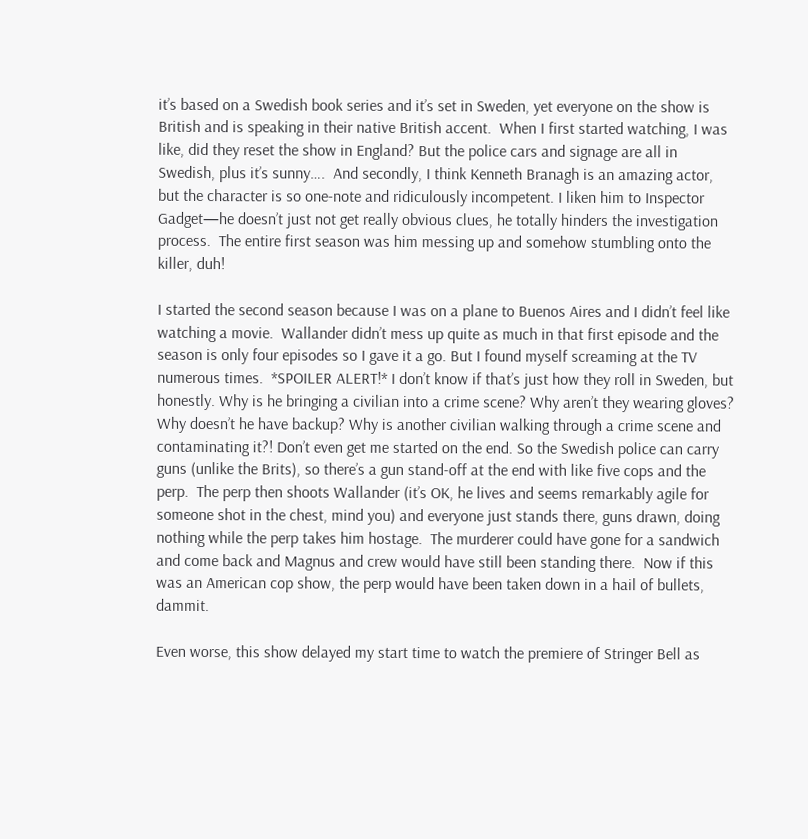it’s based on a Swedish book series and it’s set in Sweden, yet everyone on the show is British and is speaking in their native British accent.  When I first started watching, I was like, did they reset the show in England? But the police cars and signage are all in Swedish, plus it’s sunny….  And secondly, I think Kenneth Branagh is an amazing actor, but the character is so one-note and ridiculously incompetent. I liken him to Inspector Gadget—he doesn’t just not get really obvious clues, he totally hinders the investigation process.  The entire first season was him messing up and somehow stumbling onto the killer, duh!

I started the second season because I was on a plane to Buenos Aires and I didn’t feel like watching a movie.  Wallander didn’t mess up quite as much in that first episode and the season is only four episodes so I gave it a go. But I found myself screaming at the TV numerous times.  *SPOILER ALERT!* I don’t know if that’s just how they roll in Sweden, but honestly. Why is he bringing a civilian into a crime scene? Why aren’t they wearing gloves? Why doesn’t he have backup? Why is another civilian walking through a crime scene and contaminating it?! Don’t even get me started on the end. So the Swedish police can carry guns (unlike the Brits), so there’s a gun stand-off at the end with like five cops and the perp.  The perp then shoots Wallander (it’s OK, he lives and seems remarkably agile for someone shot in the chest, mind you) and everyone just stands there, guns drawn, doing nothing while the perp takes him hostage.  The murderer could have gone for a sandwich and come back and Magnus and crew would have still been standing there.  Now if this was an American cop show, the perp would have been taken down in a hail of bullets, dammit.

Even worse, this show delayed my start time to watch the premiere of Stringer Bell as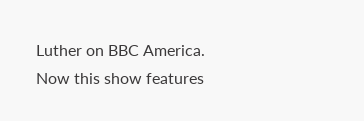Luther on BBC America. Now this show features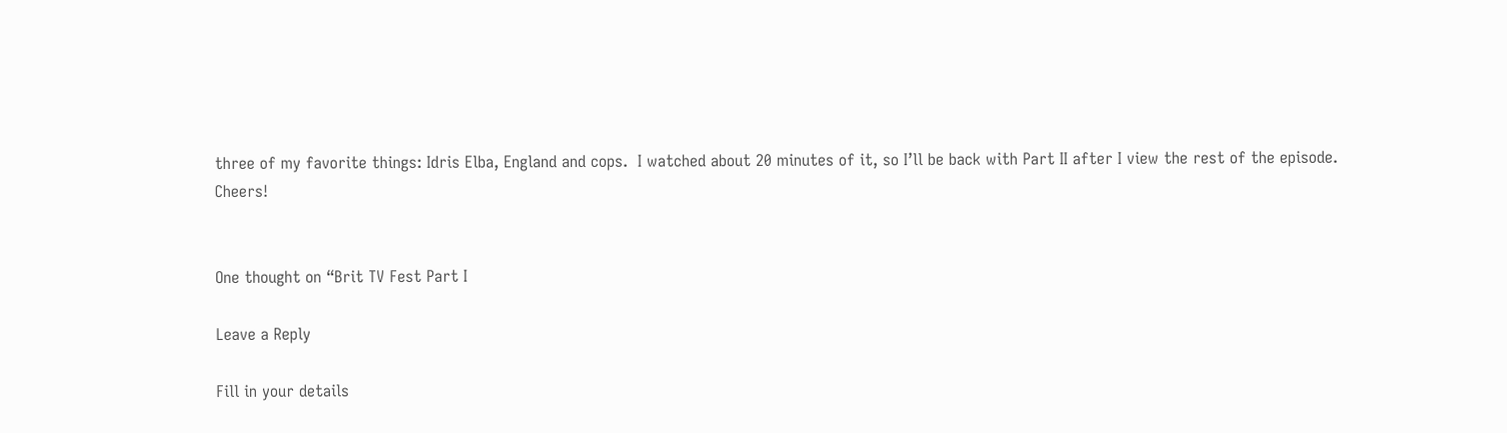three of my favorite things: Idris Elba, England and cops.  I watched about 20 minutes of it, so I’ll be back with Part II after I view the rest of the episode. Cheers!


One thought on “Brit TV Fest Part I

Leave a Reply

Fill in your details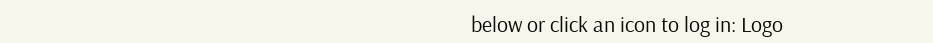below or click an icon to log in: Logo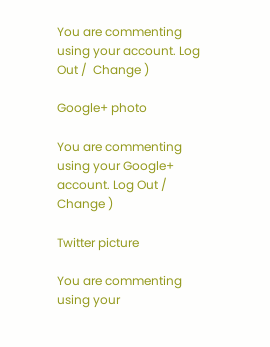You are commenting using your account. Log Out /  Change )

Google+ photo

You are commenting using your Google+ account. Log Out /  Change )

Twitter picture

You are commenting using your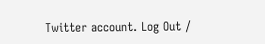Twitter account. Log Out /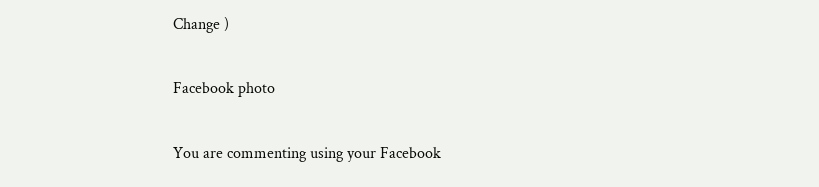Change )

Facebook photo

You are commenting using your Facebook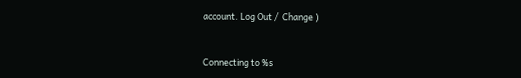account. Log Out /  Change )


Connecting to %s